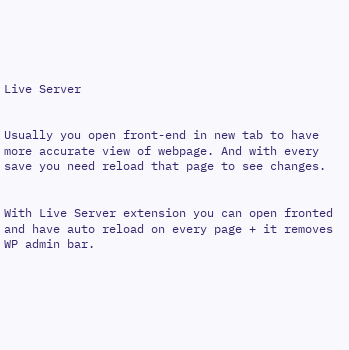Live Server


Usually you open front-end in new tab to have more accurate view of webpage. And with every save you need reload that page to see changes.


With Live Server extension you can open fronted and have auto reload on every page + it removes WP admin bar.